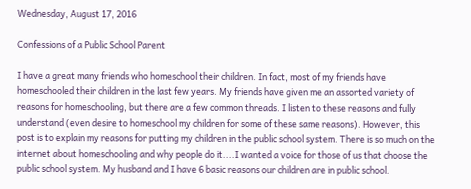Wednesday, August 17, 2016

Confessions of a Public School Parent

I have a great many friends who homeschool their children. In fact, most of my friends have homeschooled their children in the last few years. My friends have given me an assorted variety of reasons for homeschooling, but there are a few common threads. I listen to these reasons and fully understand (even desire to homeschool my children for some of these same reasons). However, this post is to explain my reasons for putting my children in the public school system. There is so much on the internet about homeschooling and why people do it....I wanted a voice for those of us that choose the public school system. My husband and I have 6 basic reasons our children are in public school.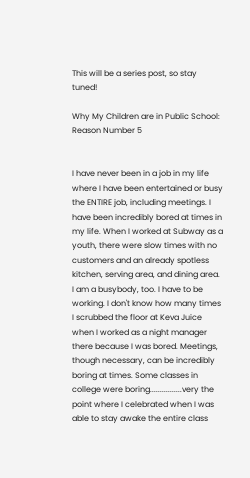This will be a series post, so stay tuned!

Why My Children are in Public School: Reason Number 5


I have never been in a job in my life where I have been entertained or busy the ENTIRE job, including meetings. I have been incredibly bored at times in my life. When I worked at Subway as a youth, there were slow times with no customers and an already spotless kitchen, serving area, and dining area. I am a busybody, too. I have to be working. I don't know how many times I scrubbed the floor at Keva Juice when I worked as a night manager there because I was bored. Meetings, though necessary, can be incredibly boring at times. Some classes in college were boring................very the point where I celebrated when I was able to stay awake the entire class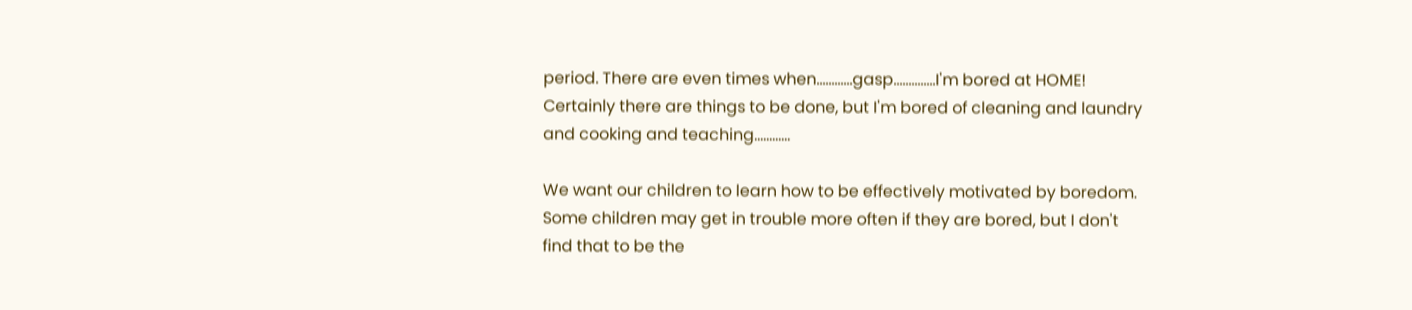period. There are even times when............gasp..............I'm bored at HOME! Certainly there are things to be done, but I'm bored of cleaning and laundry and cooking and teaching............

We want our children to learn how to be effectively motivated by boredom. Some children may get in trouble more often if they are bored, but I don't find that to be the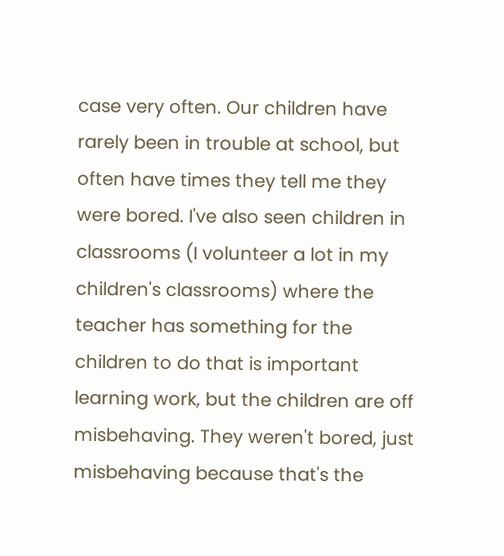case very often. Our children have rarely been in trouble at school, but often have times they tell me they were bored. I've also seen children in classrooms (I volunteer a lot in my children's classrooms) where the teacher has something for the children to do that is important learning work, but the children are off misbehaving. They weren't bored, just misbehaving because that's the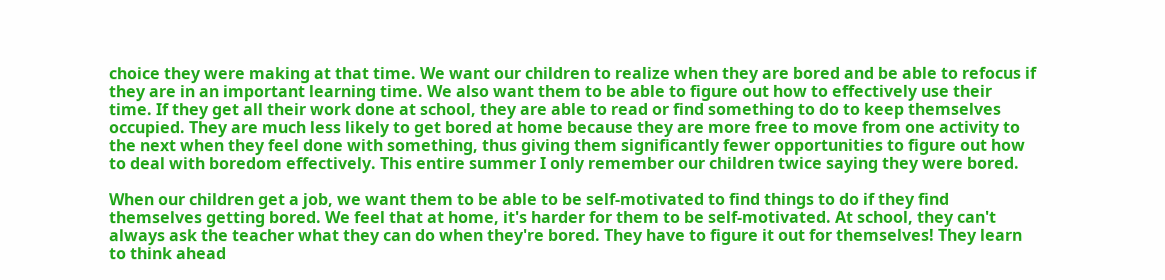choice they were making at that time. We want our children to realize when they are bored and be able to refocus if they are in an important learning time. We also want them to be able to figure out how to effectively use their time. If they get all their work done at school, they are able to read or find something to do to keep themselves occupied. They are much less likely to get bored at home because they are more free to move from one activity to the next when they feel done with something, thus giving them significantly fewer opportunities to figure out how to deal with boredom effectively. This entire summer I only remember our children twice saying they were bored.

When our children get a job, we want them to be able to be self-motivated to find things to do if they find themselves getting bored. We feel that at home, it's harder for them to be self-motivated. At school, they can't always ask the teacher what they can do when they're bored. They have to figure it out for themselves! They learn to think ahead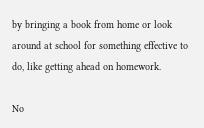by bringing a book from home or look around at school for something effective to do, like getting ahead on homework.

No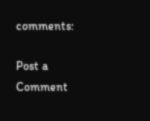comments:

Post a Comment